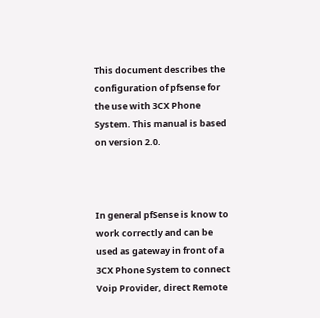This document describes the configuration of pfsense for the use with 3CX Phone System. This manual is based on version 2.0.



In general pfSense is know to work correctly and can be used as gateway in front of a 3CX Phone System to connect Voip Provider, direct Remote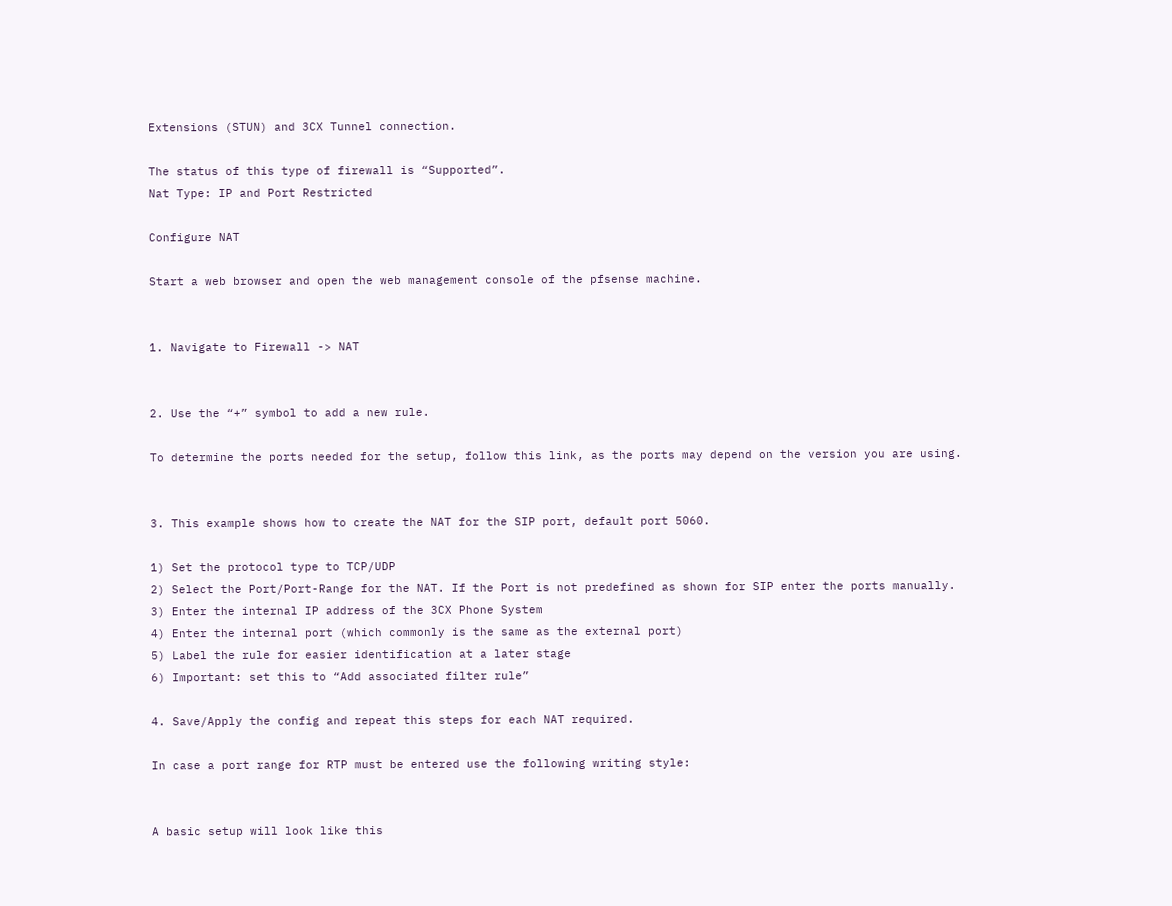Extensions (STUN) and 3CX Tunnel connection.

The status of this type of firewall is “Supported”.
Nat Type: IP and Port Restricted

Configure NAT

Start a web browser and open the web management console of the pfsense machine.


1. Navigate to Firewall -> NAT


2. Use the “+” symbol to add a new rule.

To determine the ports needed for the setup, follow this link, as the ports may depend on the version you are using.


3. This example shows how to create the NAT for the SIP port, default port 5060.

1) Set the protocol type to TCP/UDP
2) Select the Port/Port-Range for the NAT. If the Port is not predefined as shown for SIP enter the ports manually.
3) Enter the internal IP address of the 3CX Phone System
4) Enter the internal port (which commonly is the same as the external port)
5) Label the rule for easier identification at a later stage
6) Important: set this to “Add associated filter rule”

4. Save/Apply the config and repeat this steps for each NAT required.

In case a port range for RTP must be entered use the following writing style:


A basic setup will look like this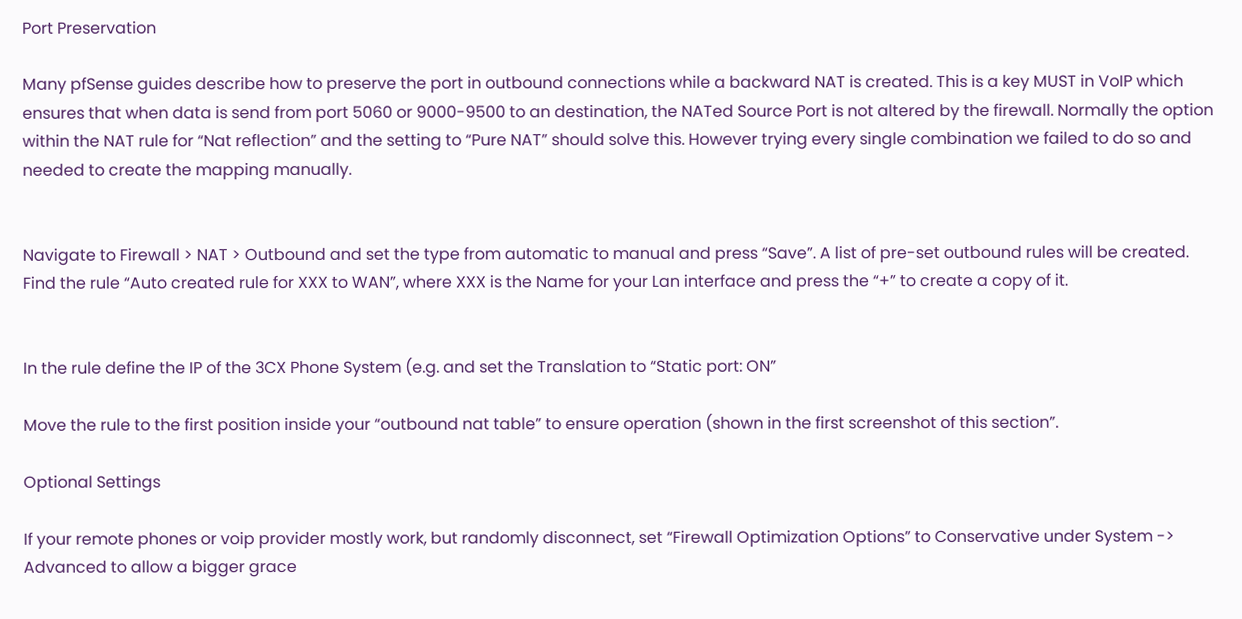Port Preservation

Many pfSense guides describe how to preserve the port in outbound connections while a backward NAT is created. This is a key MUST in VoIP which ensures that when data is send from port 5060 or 9000-9500 to an destination, the NATed Source Port is not altered by the firewall. Normally the option within the NAT rule for “Nat reflection” and the setting to “Pure NAT” should solve this. However trying every single combination we failed to do so and needed to create the mapping manually.


Navigate to Firewall > NAT > Outbound and set the type from automatic to manual and press “Save”. A list of pre-set outbound rules will be created. Find the rule “Auto created rule for XXX to WAN”, where XXX is the Name for your Lan interface and press the “+” to create a copy of it.


In the rule define the IP of the 3CX Phone System (e.g. and set the Translation to “Static port: ON”

Move the rule to the first position inside your “outbound nat table” to ensure operation (shown in the first screenshot of this section”.

Optional Settings

If your remote phones or voip provider mostly work, but randomly disconnect, set “Firewall Optimization Options” to Conservative under System -> Advanced to allow a bigger grace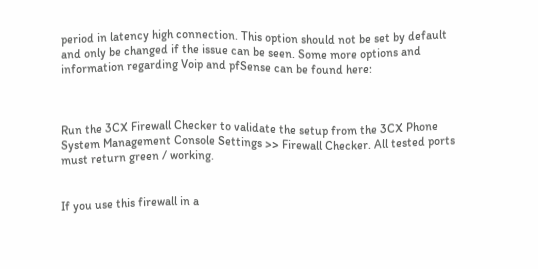period in latency high connection. This option should not be set by default and only be changed if the issue can be seen. Some more options and information regarding Voip and pfSense can be found here:



Run the 3CX Firewall Checker to validate the setup from the 3CX Phone System Management Console Settings >> Firewall Checker. All tested ports must return green / working.


If you use this firewall in a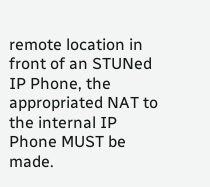remote location in front of an STUNed IP Phone, the appropriated NAT to the internal IP Phone MUST be made.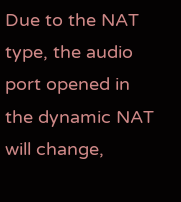Due to the NAT type, the audio port opened in the dynamic NAT will change,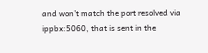and won’t match the port resolved via ippbx:5060, that is sent in the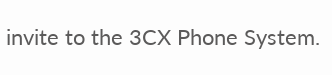invite to the 3CX Phone System.